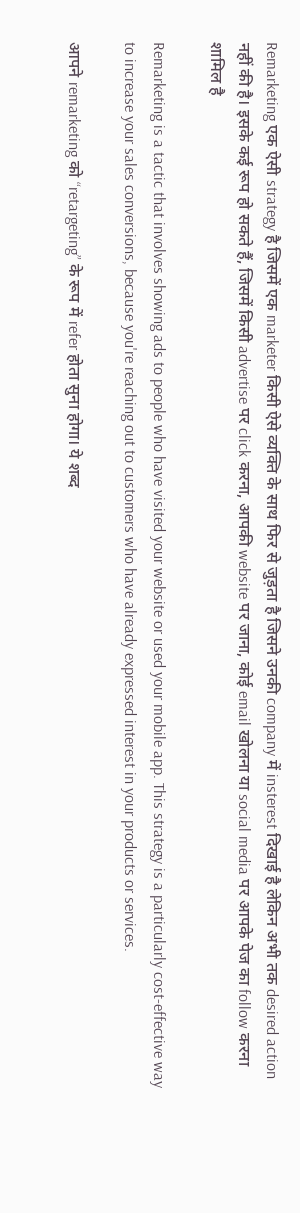Remarketing एक ऐसी strategy है जिसमें एक marketer किसी ऐसे व्यक्ति के साथ फिर से जुड़ता है जिसने उनकी company में insterest दिखाई है लेकिन अभी तक desired action नहीं की है। इसके कई रूप हो सकते हैं, जिसमें किसी advertise पर click करना, आपकी website पर जाना, कोई email खोलना या social media पर आपके पेज का follow करना शामिल है

Remarketing is a tactic that involves showing ads to people who have visited your website or used your mobile app. This strategy is a particularly cost-effective way to increase your sales conversions, because you're reaching out to customers who have already expressed interest in your products or services.

आपने remarketing को “retargeting” के रूप में refer होता सुना होगा। ये शब्द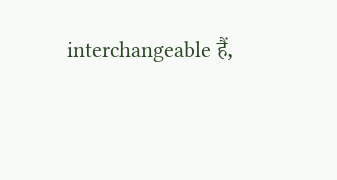interchangeable हैं,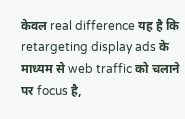केवल real difference यह है कि retargeting display ads के माध्यम से web traffic को चलाने पर focus है,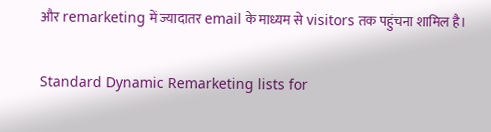और remarketing में ज्यादातर email के माध्यम से visitors तक पहुंचना शामिल है।

Standard Dynamic Remarketing lists for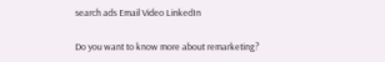search ads Email Video LinkedIn

Do you want to know more about remarketing?